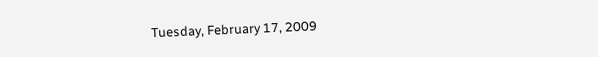Tuesday, February 17, 2009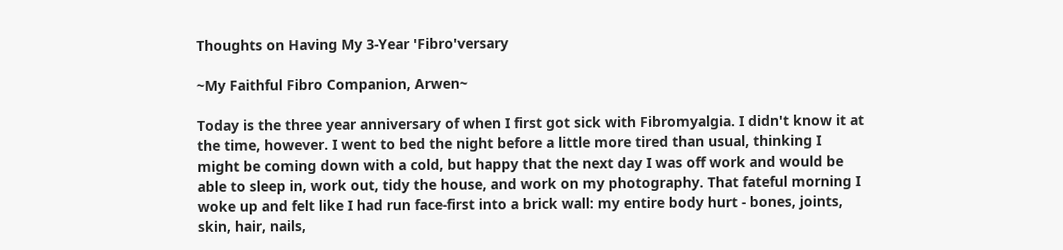Thoughts on Having My 3-Year 'Fibro'versary

~My Faithful Fibro Companion, Arwen~

Today is the three year anniversary of when I first got sick with Fibromyalgia. I didn't know it at the time, however. I went to bed the night before a little more tired than usual, thinking I might be coming down with a cold, but happy that the next day I was off work and would be able to sleep in, work out, tidy the house, and work on my photography. That fateful morning I woke up and felt like I had run face-first into a brick wall: my entire body hurt - bones, joints, skin, hair, nails,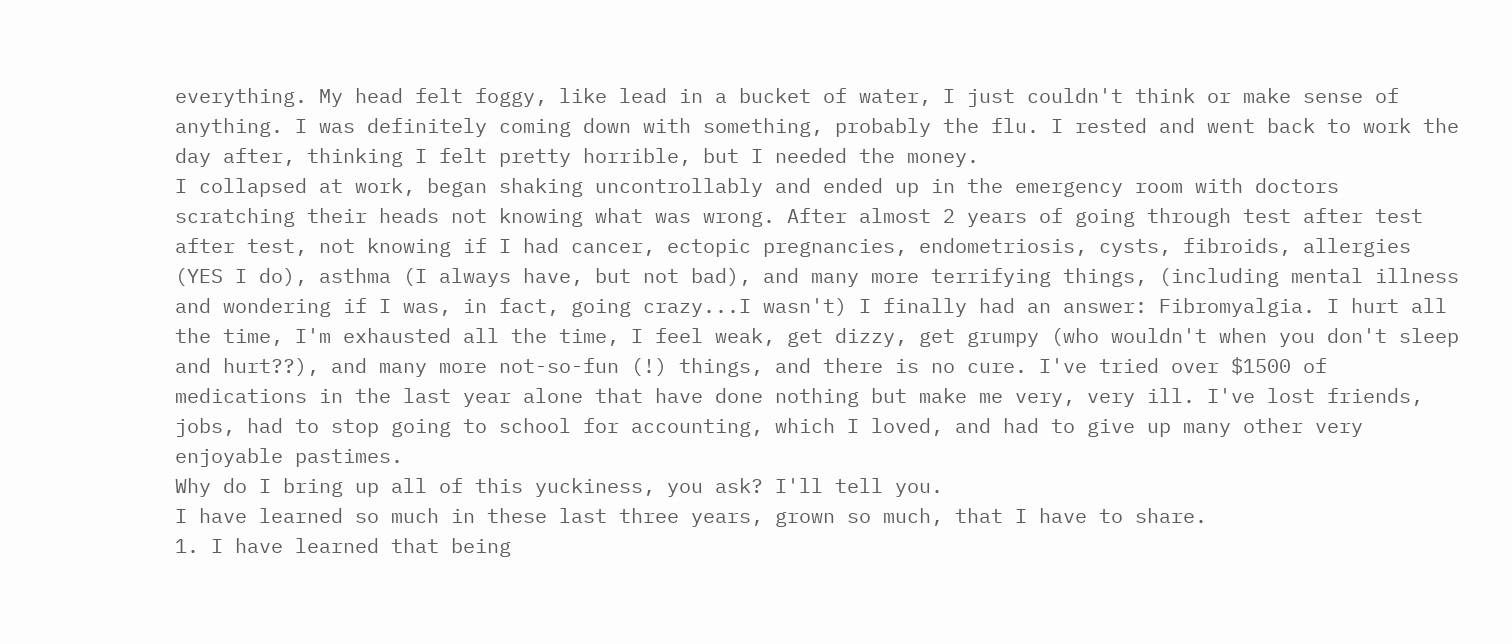everything. My head felt foggy, like lead in a bucket of water, I just couldn't think or make sense of anything. I was definitely coming down with something, probably the flu. I rested and went back to work the day after, thinking I felt pretty horrible, but I needed the money.
I collapsed at work, began shaking uncontrollably and ended up in the emergency room with doctors scratching their heads not knowing what was wrong. After almost 2 years of going through test after test after test, not knowing if I had cancer, ectopic pregnancies, endometriosis, cysts, fibroids, allergies (YES I do), asthma (I always have, but not bad), and many more terrifying things, (including mental illness and wondering if I was, in fact, going crazy...I wasn't) I finally had an answer: Fibromyalgia. I hurt all the time, I'm exhausted all the time, I feel weak, get dizzy, get grumpy (who wouldn't when you don't sleep and hurt??), and many more not-so-fun (!) things, and there is no cure. I've tried over $1500 of medications in the last year alone that have done nothing but make me very, very ill. I've lost friends, jobs, had to stop going to school for accounting, which I loved, and had to give up many other very enjoyable pastimes.
Why do I bring up all of this yuckiness, you ask? I'll tell you.
I have learned so much in these last three years, grown so much, that I have to share.
1. I have learned that being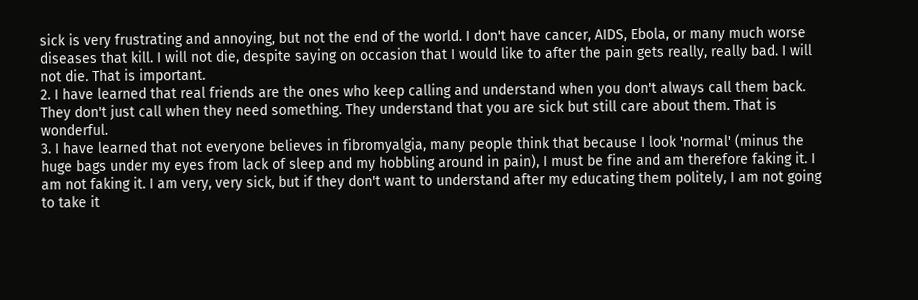sick is very frustrating and annoying, but not the end of the world. I don't have cancer, AIDS, Ebola, or many much worse diseases that kill. I will not die, despite saying on occasion that I would like to after the pain gets really, really bad. I will not die. That is important.
2. I have learned that real friends are the ones who keep calling and understand when you don't always call them back. They don't just call when they need something. They understand that you are sick but still care about them. That is wonderful.
3. I have learned that not everyone believes in fibromyalgia, many people think that because I look 'normal' (minus the huge bags under my eyes from lack of sleep and my hobbling around in pain), I must be fine and am therefore faking it. I am not faking it. I am very, very sick, but if they don't want to understand after my educating them politely, I am not going to take it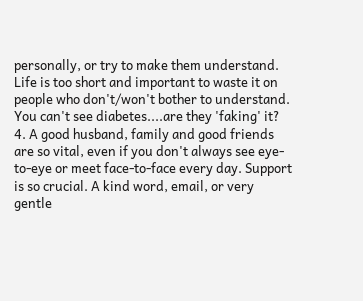personally, or try to make them understand. Life is too short and important to waste it on people who don't/won't bother to understand. You can't see diabetes....are they 'faking' it?
4. A good husband, family and good friends are so vital, even if you don't always see eye-to-eye or meet face-to-face every day. Support is so crucial. A kind word, email, or very gentle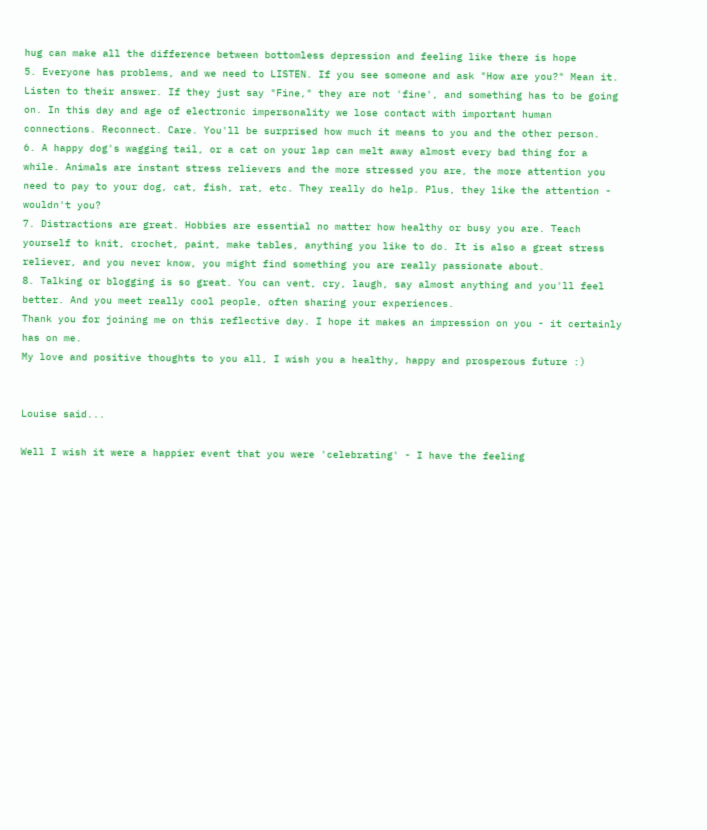hug can make all the difference between bottomless depression and feeling like there is hope
5. Everyone has problems, and we need to LISTEN. If you see someone and ask "How are you?" Mean it. Listen to their answer. If they just say "Fine," they are not 'fine', and something has to be going on. In this day and age of electronic impersonality we lose contact with important human connections. Reconnect. Care. You'll be surprised how much it means to you and the other person.
6. A happy dog's wagging tail, or a cat on your lap can melt away almost every bad thing for a while. Animals are instant stress relievers and the more stressed you are, the more attention you need to pay to your dog, cat, fish, rat, etc. They really do help. Plus, they like the attention - wouldn't you?
7. Distractions are great. Hobbies are essential no matter how healthy or busy you are. Teach yourself to knit, crochet, paint, make tables, anything you like to do. It is also a great stress reliever, and you never know, you might find something you are really passionate about.
8. Talking or blogging is so great. You can vent, cry, laugh, say almost anything and you'll feel better. And you meet really cool people, often sharing your experiences.
Thank you for joining me on this reflective day. I hope it makes an impression on you - it certainly has on me.
My love and positive thoughts to you all, I wish you a healthy, happy and prosperous future :)


Louise said...

Well I wish it were a happier event that you were 'celebrating' - I have the feeling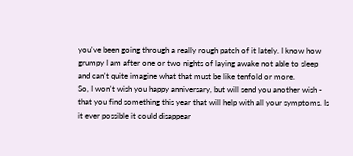you've been going through a really rough patch of it lately. I know how grumpy I am after one or two nights of laying awake not able to sleep and can't quite imagine what that must be like tenfold or more.
So, I won't wish you happy anniversary, but will send you another wish - that you find something this year that will help with all your symptoms. Is it ever possible it could disappear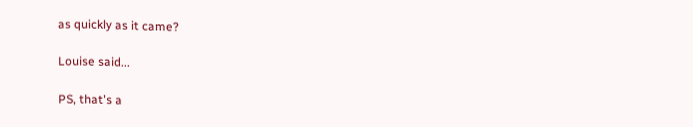as quickly as it came?

Louise said...

PS, that's a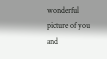wonderful picture of you and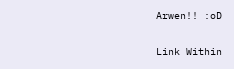Arwen!! :oD

Link Within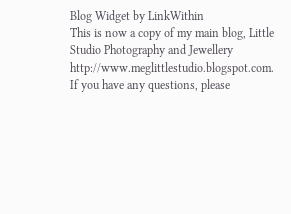Blog Widget by LinkWithin
This is now a copy of my main blog, Little Studio Photography and Jewellery http://www.meglittlestudio.blogspot.com. If you have any questions, please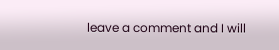leave a comment and I will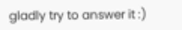gladly try to answer it :)